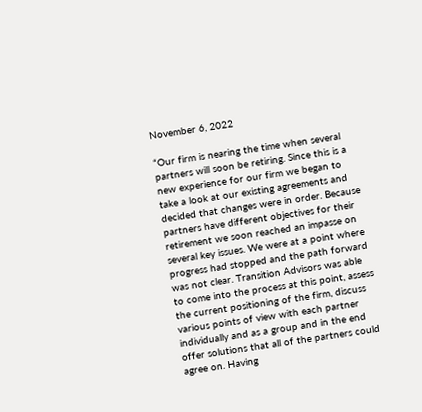November 6, 2022

“Our firm is nearing the time when several partners will soon be retiring. Since this is a new experience for our firm we began to take a look at our existing agreements and decided that changes were in order. Because partners have different objectives for their retirement we soon reached an impasse on several key issues. We were at a point where progress had stopped and the path forward was not clear. Transition Advisors was able to come into the process at this point, assess the current positioning of the firm, discuss various points of view with each partner individually and as a group and in the end offer solutions that all of the partners could agree on. Having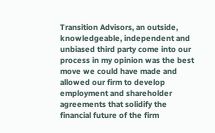Transition Advisors, an outside, knowledgeable, independent and unbiased third party come into our process in my opinion was the best move we could have made and allowed our firm to develop employment and shareholder agreements that solidify the financial future of the firm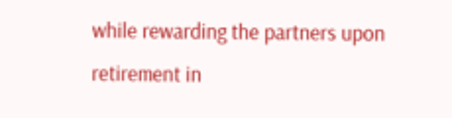while rewarding the partners upon retirement in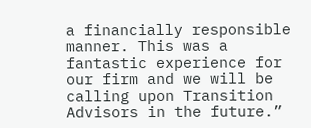a financially responsible manner. This was a fantastic experience for our firm and we will be calling upon Transition Advisors in the future.”